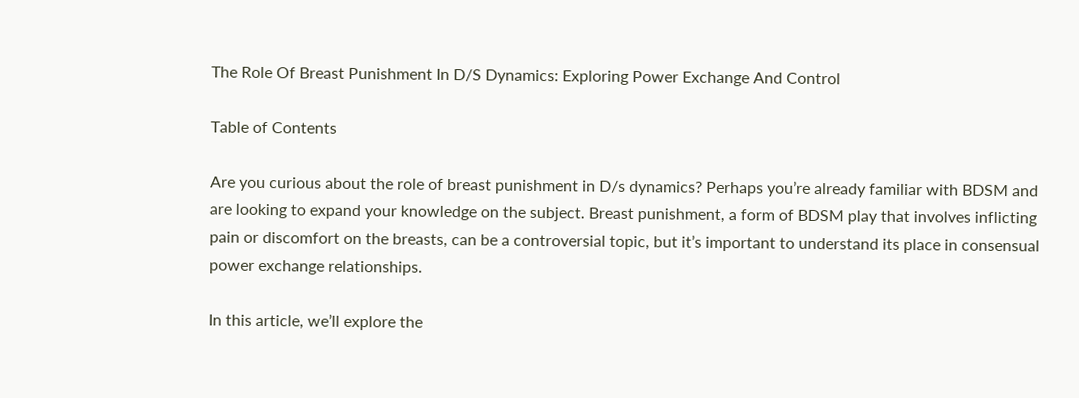The Role Of Breast Punishment In D/S Dynamics: Exploring Power Exchange And Control

Table of Contents

Are you curious about the role of breast punishment in D/s dynamics? Perhaps you’re already familiar with BDSM and are looking to expand your knowledge on the subject. Breast punishment, a form of BDSM play that involves inflicting pain or discomfort on the breasts, can be a controversial topic, but it’s important to understand its place in consensual power exchange relationships.

In this article, we’ll explore the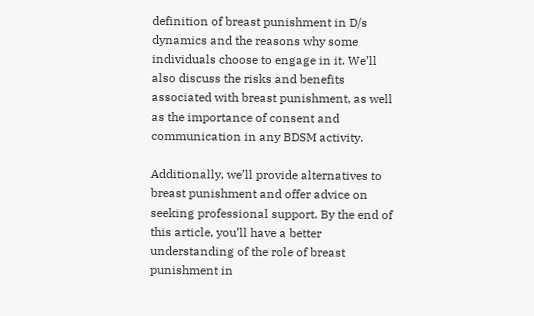definition of breast punishment in D/s dynamics and the reasons why some individuals choose to engage in it. We’ll also discuss the risks and benefits associated with breast punishment, as well as the importance of consent and communication in any BDSM activity.

Additionally, we’ll provide alternatives to breast punishment and offer advice on seeking professional support. By the end of this article, you’ll have a better understanding of the role of breast punishment in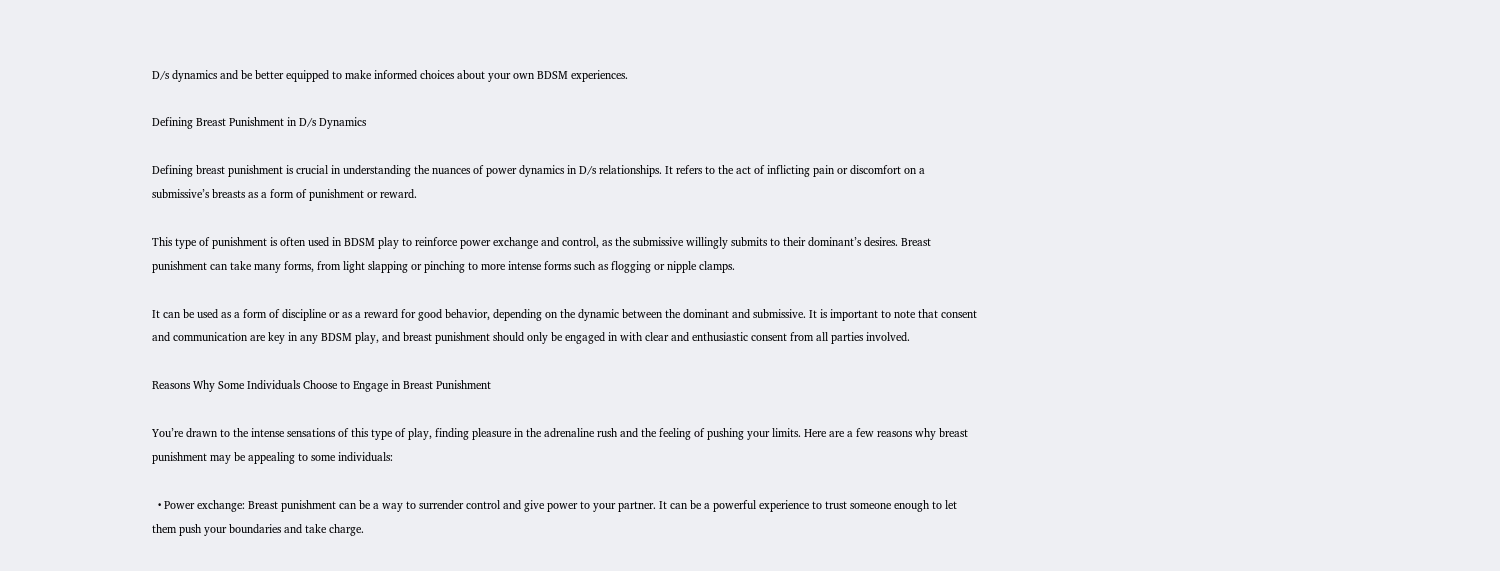D/s dynamics and be better equipped to make informed choices about your own BDSM experiences.

Defining Breast Punishment in D/s Dynamics

Defining breast punishment is crucial in understanding the nuances of power dynamics in D/s relationships. It refers to the act of inflicting pain or discomfort on a submissive’s breasts as a form of punishment or reward.

This type of punishment is often used in BDSM play to reinforce power exchange and control, as the submissive willingly submits to their dominant’s desires. Breast punishment can take many forms, from light slapping or pinching to more intense forms such as flogging or nipple clamps.

It can be used as a form of discipline or as a reward for good behavior, depending on the dynamic between the dominant and submissive. It is important to note that consent and communication are key in any BDSM play, and breast punishment should only be engaged in with clear and enthusiastic consent from all parties involved.

Reasons Why Some Individuals Choose to Engage in Breast Punishment

You’re drawn to the intense sensations of this type of play, finding pleasure in the adrenaline rush and the feeling of pushing your limits. Here are a few reasons why breast punishment may be appealing to some individuals:

  • Power exchange: Breast punishment can be a way to surrender control and give power to your partner. It can be a powerful experience to trust someone enough to let them push your boundaries and take charge.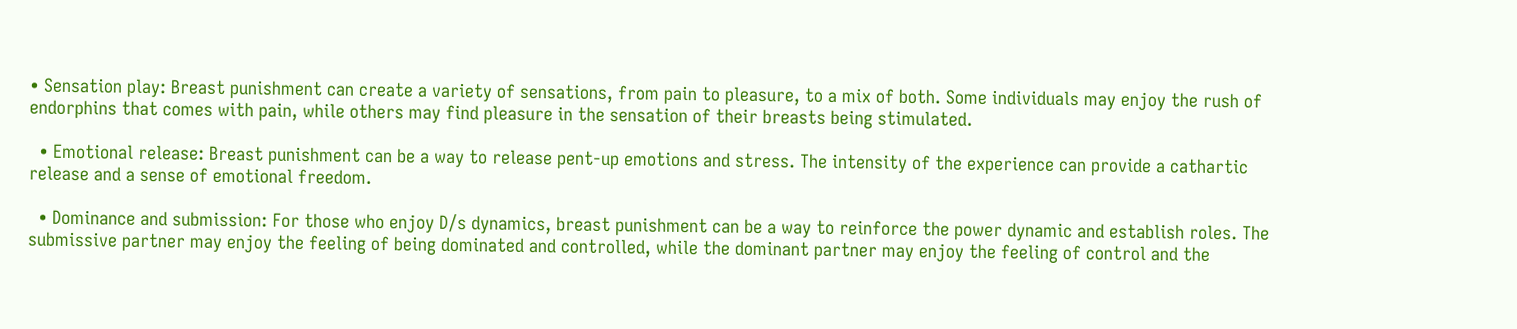• Sensation play: Breast punishment can create a variety of sensations, from pain to pleasure, to a mix of both. Some individuals may enjoy the rush of endorphins that comes with pain, while others may find pleasure in the sensation of their breasts being stimulated.

  • Emotional release: Breast punishment can be a way to release pent-up emotions and stress. The intensity of the experience can provide a cathartic release and a sense of emotional freedom.

  • Dominance and submission: For those who enjoy D/s dynamics, breast punishment can be a way to reinforce the power dynamic and establish roles. The submissive partner may enjoy the feeling of being dominated and controlled, while the dominant partner may enjoy the feeling of control and the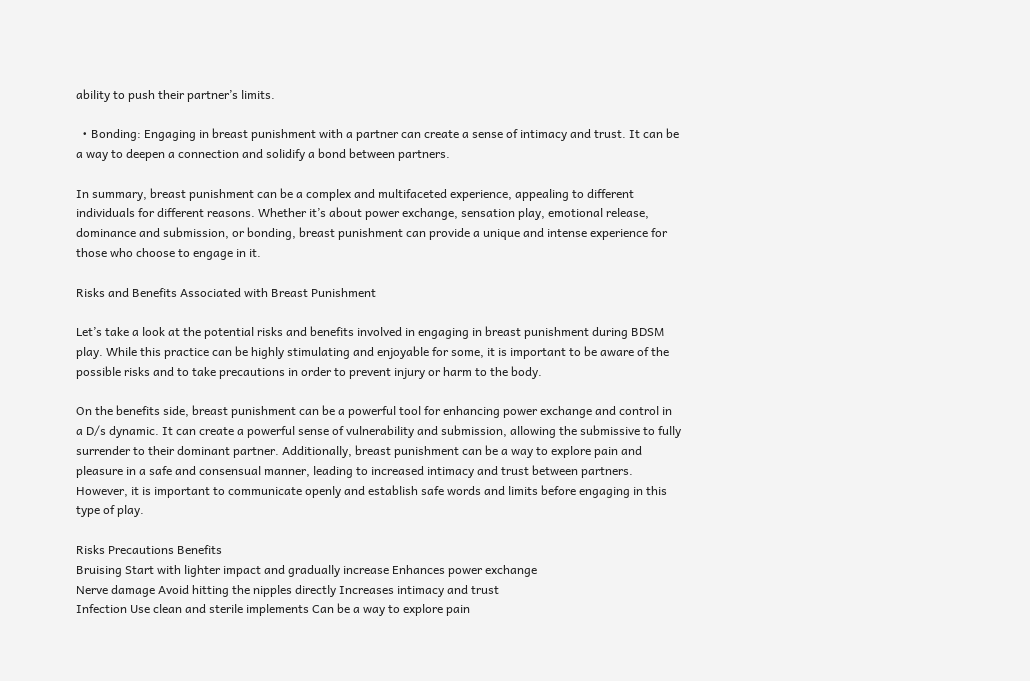ability to push their partner’s limits.

  • Bonding: Engaging in breast punishment with a partner can create a sense of intimacy and trust. It can be a way to deepen a connection and solidify a bond between partners.

In summary, breast punishment can be a complex and multifaceted experience, appealing to different individuals for different reasons. Whether it’s about power exchange, sensation play, emotional release, dominance and submission, or bonding, breast punishment can provide a unique and intense experience for those who choose to engage in it.

Risks and Benefits Associated with Breast Punishment

Let’s take a look at the potential risks and benefits involved in engaging in breast punishment during BDSM play. While this practice can be highly stimulating and enjoyable for some, it is important to be aware of the possible risks and to take precautions in order to prevent injury or harm to the body.

On the benefits side, breast punishment can be a powerful tool for enhancing power exchange and control in a D/s dynamic. It can create a powerful sense of vulnerability and submission, allowing the submissive to fully surrender to their dominant partner. Additionally, breast punishment can be a way to explore pain and pleasure in a safe and consensual manner, leading to increased intimacy and trust between partners. However, it is important to communicate openly and establish safe words and limits before engaging in this type of play.

Risks Precautions Benefits
Bruising Start with lighter impact and gradually increase Enhances power exchange
Nerve damage Avoid hitting the nipples directly Increases intimacy and trust
Infection Use clean and sterile implements Can be a way to explore pain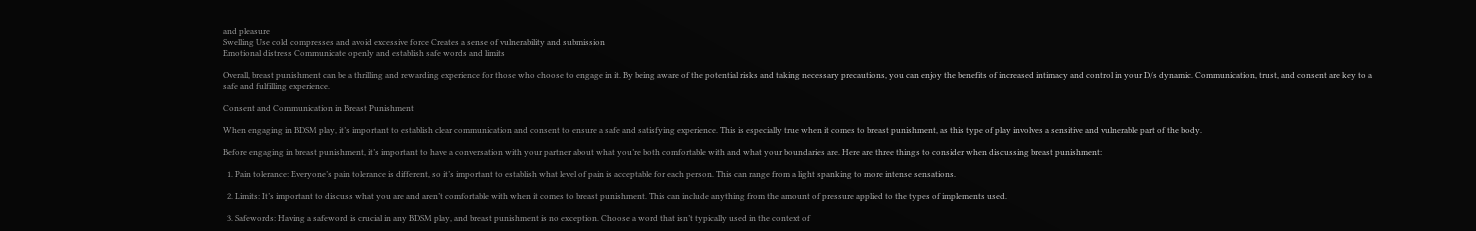and pleasure
Swelling Use cold compresses and avoid excessive force Creates a sense of vulnerability and submission
Emotional distress Communicate openly and establish safe words and limits

Overall, breast punishment can be a thrilling and rewarding experience for those who choose to engage in it. By being aware of the potential risks and taking necessary precautions, you can enjoy the benefits of increased intimacy and control in your D/s dynamic. Communication, trust, and consent are key to a safe and fulfilling experience.

Consent and Communication in Breast Punishment

When engaging in BDSM play, it’s important to establish clear communication and consent to ensure a safe and satisfying experience. This is especially true when it comes to breast punishment, as this type of play involves a sensitive and vulnerable part of the body.

Before engaging in breast punishment, it’s important to have a conversation with your partner about what you’re both comfortable with and what your boundaries are. Here are three things to consider when discussing breast punishment:

  1. Pain tolerance: Everyone’s pain tolerance is different, so it’s important to establish what level of pain is acceptable for each person. This can range from a light spanking to more intense sensations.

  2. Limits: It’s important to discuss what you are and aren’t comfortable with when it comes to breast punishment. This can include anything from the amount of pressure applied to the types of implements used.

  3. Safewords: Having a safeword is crucial in any BDSM play, and breast punishment is no exception. Choose a word that isn’t typically used in the context of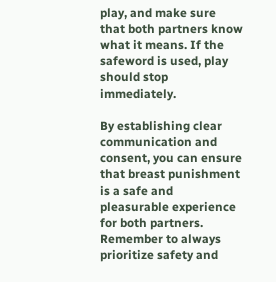play, and make sure that both partners know what it means. If the safeword is used, play should stop immediately.

By establishing clear communication and consent, you can ensure that breast punishment is a safe and pleasurable experience for both partners. Remember to always prioritize safety and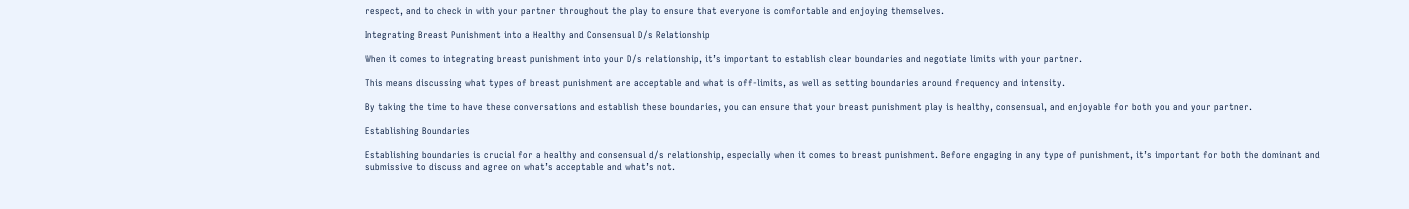respect, and to check in with your partner throughout the play to ensure that everyone is comfortable and enjoying themselves.

Integrating Breast Punishment into a Healthy and Consensual D/s Relationship

When it comes to integrating breast punishment into your D/s relationship, it’s important to establish clear boundaries and negotiate limits with your partner.

This means discussing what types of breast punishment are acceptable and what is off-limits, as well as setting boundaries around frequency and intensity.

By taking the time to have these conversations and establish these boundaries, you can ensure that your breast punishment play is healthy, consensual, and enjoyable for both you and your partner.

Establishing Boundaries

Establishing boundaries is crucial for a healthy and consensual d/s relationship, especially when it comes to breast punishment. Before engaging in any type of punishment, it’s important for both the dominant and submissive to discuss and agree on what’s acceptable and what’s not.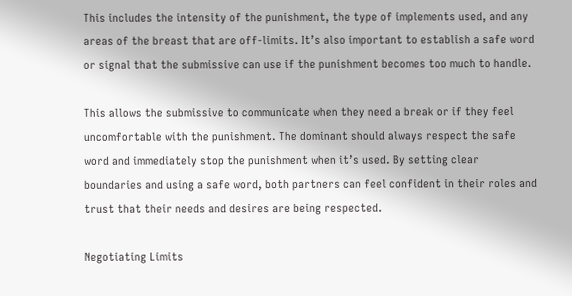This includes the intensity of the punishment, the type of implements used, and any areas of the breast that are off-limits. It’s also important to establish a safe word or signal that the submissive can use if the punishment becomes too much to handle.

This allows the submissive to communicate when they need a break or if they feel uncomfortable with the punishment. The dominant should always respect the safe word and immediately stop the punishment when it’s used. By setting clear boundaries and using a safe word, both partners can feel confident in their roles and trust that their needs and desires are being respected.

Negotiating Limits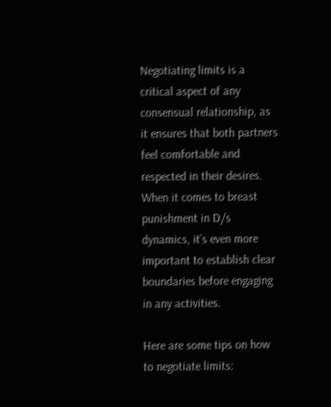Negotiating limits is a critical aspect of any consensual relationship, as it ensures that both partners feel comfortable and respected in their desires. When it comes to breast punishment in D/s dynamics, it’s even more important to establish clear boundaries before engaging in any activities.

Here are some tips on how to negotiate limits: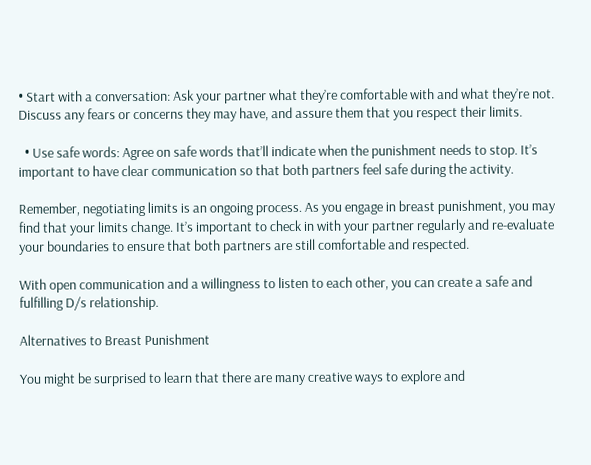• Start with a conversation: Ask your partner what they’re comfortable with and what they’re not. Discuss any fears or concerns they may have, and assure them that you respect their limits.

  • Use safe words: Agree on safe words that’ll indicate when the punishment needs to stop. It’s important to have clear communication so that both partners feel safe during the activity.

Remember, negotiating limits is an ongoing process. As you engage in breast punishment, you may find that your limits change. It’s important to check in with your partner regularly and re-evaluate your boundaries to ensure that both partners are still comfortable and respected.

With open communication and a willingness to listen to each other, you can create a safe and fulfilling D/s relationship.

Alternatives to Breast Punishment

You might be surprised to learn that there are many creative ways to explore and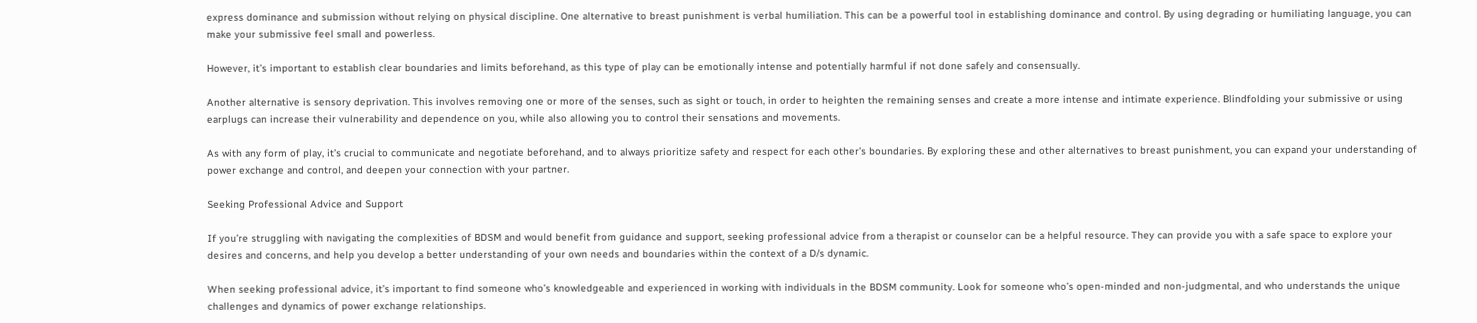express dominance and submission without relying on physical discipline. One alternative to breast punishment is verbal humiliation. This can be a powerful tool in establishing dominance and control. By using degrading or humiliating language, you can make your submissive feel small and powerless.

However, it’s important to establish clear boundaries and limits beforehand, as this type of play can be emotionally intense and potentially harmful if not done safely and consensually.

Another alternative is sensory deprivation. This involves removing one or more of the senses, such as sight or touch, in order to heighten the remaining senses and create a more intense and intimate experience. Blindfolding your submissive or using earplugs can increase their vulnerability and dependence on you, while also allowing you to control their sensations and movements.

As with any form of play, it’s crucial to communicate and negotiate beforehand, and to always prioritize safety and respect for each other’s boundaries. By exploring these and other alternatives to breast punishment, you can expand your understanding of power exchange and control, and deepen your connection with your partner.

Seeking Professional Advice and Support

If you’re struggling with navigating the complexities of BDSM and would benefit from guidance and support, seeking professional advice from a therapist or counselor can be a helpful resource. They can provide you with a safe space to explore your desires and concerns, and help you develop a better understanding of your own needs and boundaries within the context of a D/s dynamic.

When seeking professional advice, it’s important to find someone who’s knowledgeable and experienced in working with individuals in the BDSM community. Look for someone who’s open-minded and non-judgmental, and who understands the unique challenges and dynamics of power exchange relationships.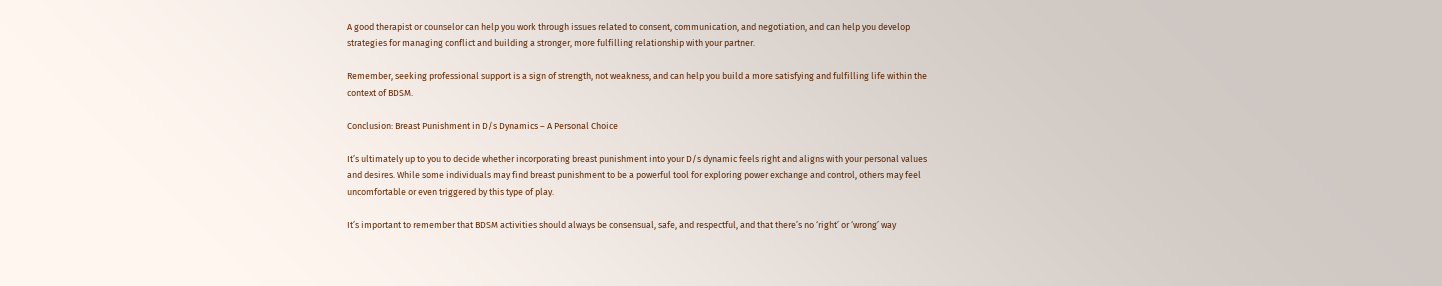A good therapist or counselor can help you work through issues related to consent, communication, and negotiation, and can help you develop strategies for managing conflict and building a stronger, more fulfilling relationship with your partner.

Remember, seeking professional support is a sign of strength, not weakness, and can help you build a more satisfying and fulfilling life within the context of BDSM.

Conclusion: Breast Punishment in D/s Dynamics – A Personal Choice

It’s ultimately up to you to decide whether incorporating breast punishment into your D/s dynamic feels right and aligns with your personal values and desires. While some individuals may find breast punishment to be a powerful tool for exploring power exchange and control, others may feel uncomfortable or even triggered by this type of play.

It’s important to remember that BDSM activities should always be consensual, safe, and respectful, and that there’s no ‘right’ or ‘wrong’ way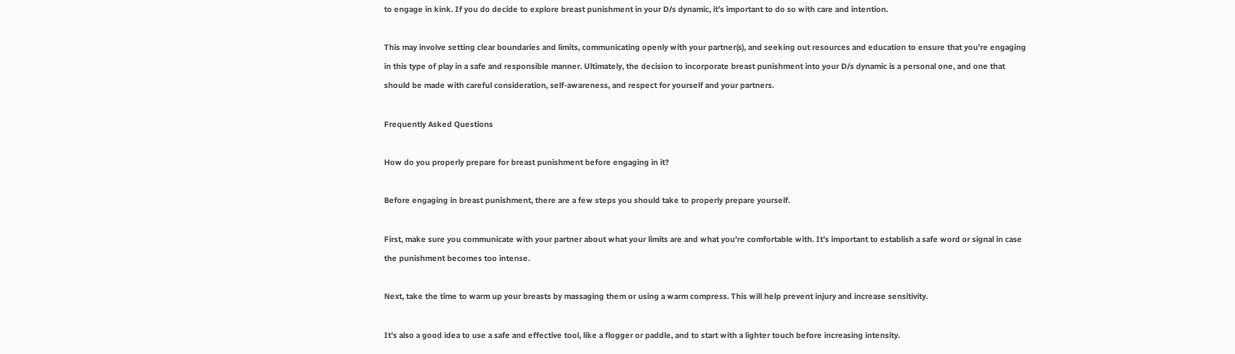to engage in kink. If you do decide to explore breast punishment in your D/s dynamic, it’s important to do so with care and intention.

This may involve setting clear boundaries and limits, communicating openly with your partner(s), and seeking out resources and education to ensure that you’re engaging in this type of play in a safe and responsible manner. Ultimately, the decision to incorporate breast punishment into your D/s dynamic is a personal one, and one that should be made with careful consideration, self-awareness, and respect for yourself and your partners.

Frequently Asked Questions

How do you properly prepare for breast punishment before engaging in it?

Before engaging in breast punishment, there are a few steps you should take to properly prepare yourself.

First, make sure you communicate with your partner about what your limits are and what you’re comfortable with. It’s important to establish a safe word or signal in case the punishment becomes too intense.

Next, take the time to warm up your breasts by massaging them or using a warm compress. This will help prevent injury and increase sensitivity.

It’s also a good idea to use a safe and effective tool, like a flogger or paddle, and to start with a lighter touch before increasing intensity.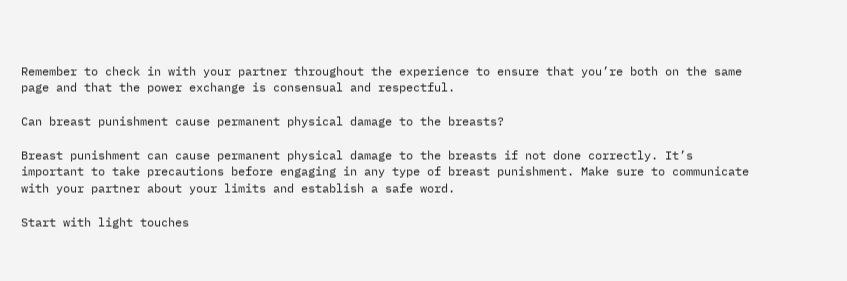Remember to check in with your partner throughout the experience to ensure that you’re both on the same page and that the power exchange is consensual and respectful.

Can breast punishment cause permanent physical damage to the breasts?

Breast punishment can cause permanent physical damage to the breasts if not done correctly. It’s important to take precautions before engaging in any type of breast punishment. Make sure to communicate with your partner about your limits and establish a safe word.

Start with light touches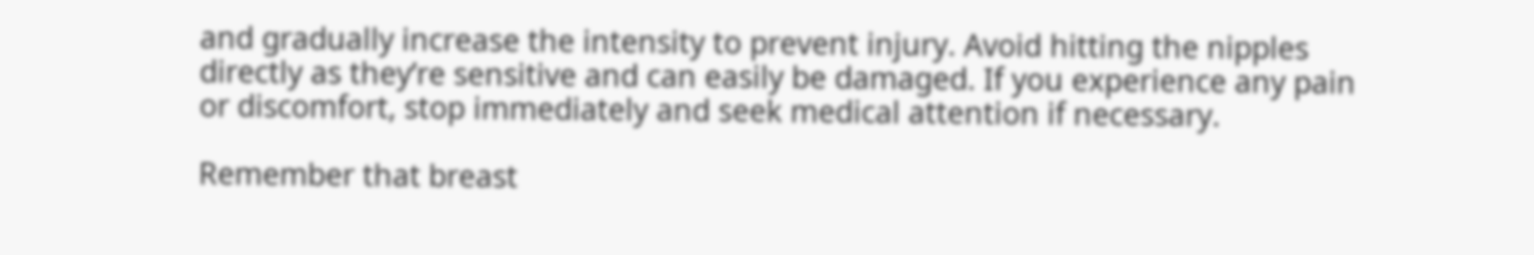and gradually increase the intensity to prevent injury. Avoid hitting the nipples directly as they’re sensitive and can easily be damaged. If you experience any pain or discomfort, stop immediately and seek medical attention if necessary.

Remember that breast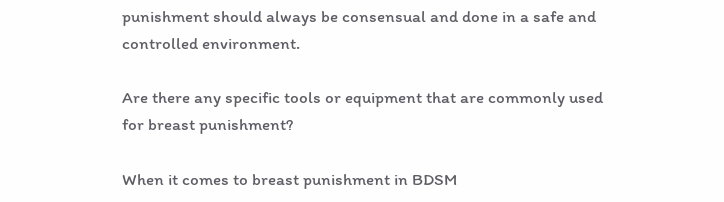punishment should always be consensual and done in a safe and controlled environment.

Are there any specific tools or equipment that are commonly used for breast punishment?

When it comes to breast punishment in BDSM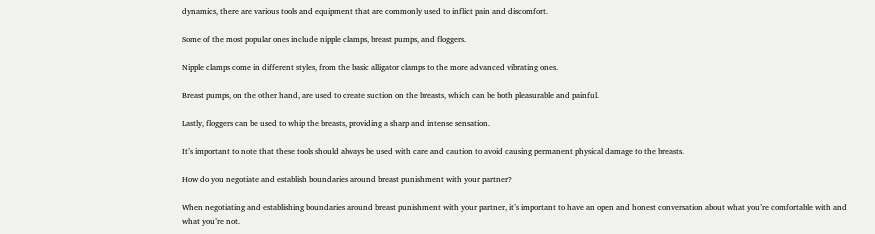dynamics, there are various tools and equipment that are commonly used to inflict pain and discomfort.

Some of the most popular ones include nipple clamps, breast pumps, and floggers.

Nipple clamps come in different styles, from the basic alligator clamps to the more advanced vibrating ones.

Breast pumps, on the other hand, are used to create suction on the breasts, which can be both pleasurable and painful.

Lastly, floggers can be used to whip the breasts, providing a sharp and intense sensation.

It’s important to note that these tools should always be used with care and caution to avoid causing permanent physical damage to the breasts.

How do you negotiate and establish boundaries around breast punishment with your partner?

When negotiating and establishing boundaries around breast punishment with your partner, it’s important to have an open and honest conversation about what you’re comfortable with and what you’re not.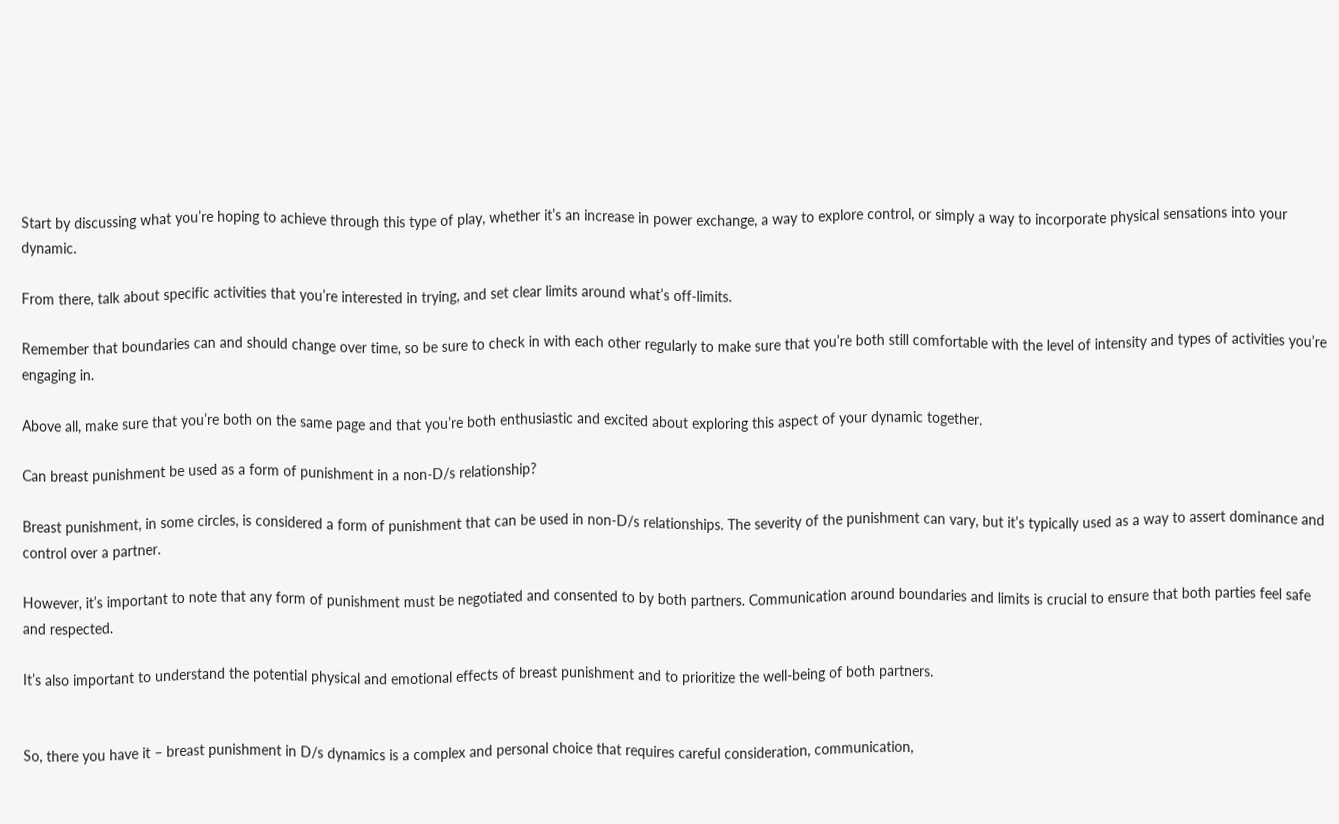Start by discussing what you’re hoping to achieve through this type of play, whether it’s an increase in power exchange, a way to explore control, or simply a way to incorporate physical sensations into your dynamic.

From there, talk about specific activities that you’re interested in trying, and set clear limits around what’s off-limits.

Remember that boundaries can and should change over time, so be sure to check in with each other regularly to make sure that you’re both still comfortable with the level of intensity and types of activities you’re engaging in.

Above all, make sure that you’re both on the same page and that you’re both enthusiastic and excited about exploring this aspect of your dynamic together.

Can breast punishment be used as a form of punishment in a non-D/s relationship?

Breast punishment, in some circles, is considered a form of punishment that can be used in non-D/s relationships. The severity of the punishment can vary, but it’s typically used as a way to assert dominance and control over a partner.

However, it’s important to note that any form of punishment must be negotiated and consented to by both partners. Communication around boundaries and limits is crucial to ensure that both parties feel safe and respected.

It’s also important to understand the potential physical and emotional effects of breast punishment and to prioritize the well-being of both partners.


So, there you have it – breast punishment in D/s dynamics is a complex and personal choice that requires careful consideration, communication,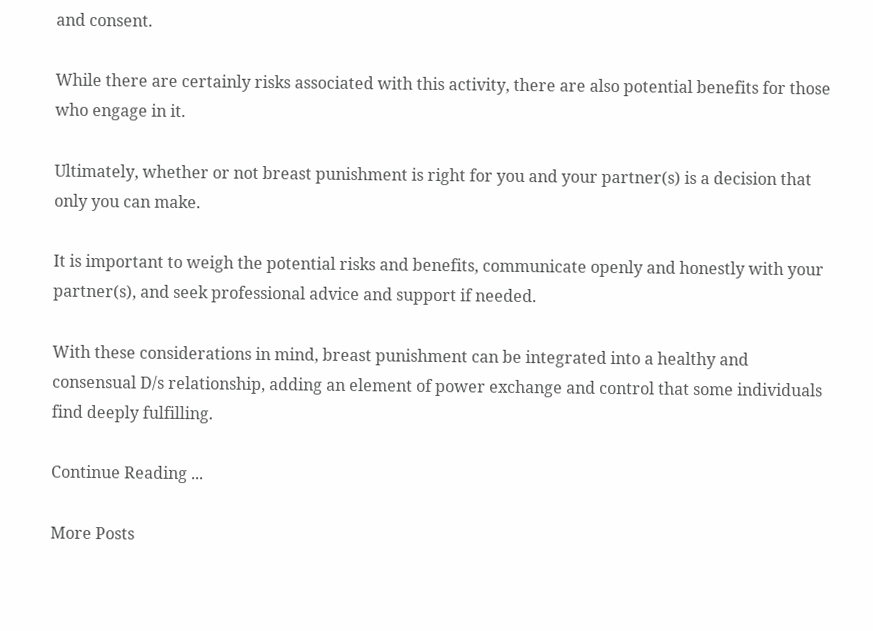and consent.

While there are certainly risks associated with this activity, there are also potential benefits for those who engage in it.

Ultimately, whether or not breast punishment is right for you and your partner(s) is a decision that only you can make.

It is important to weigh the potential risks and benefits, communicate openly and honestly with your partner(s), and seek professional advice and support if needed.

With these considerations in mind, breast punishment can be integrated into a healthy and consensual D/s relationship, adding an element of power exchange and control that some individuals find deeply fulfilling.

Continue Reading ...

More Posts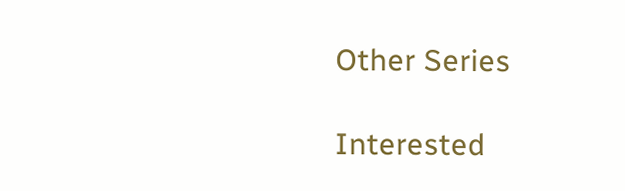Other Series

Interested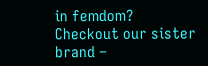in femdom? Checkout our sister brand –